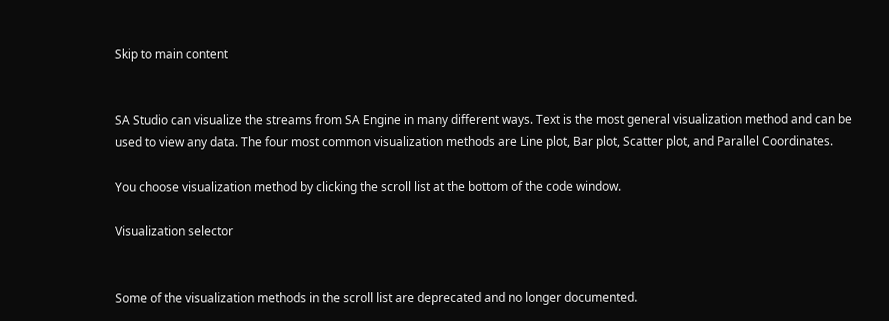Skip to main content


SA Studio can visualize the streams from SA Engine in many different ways. Text is the most general visualization method and can be used to view any data. The four most common visualization methods are Line plot, Bar plot, Scatter plot, and Parallel Coordinates.

You choose visualization method by clicking the scroll list at the bottom of the code window.

Visualization selector


Some of the visualization methods in the scroll list are deprecated and no longer documented.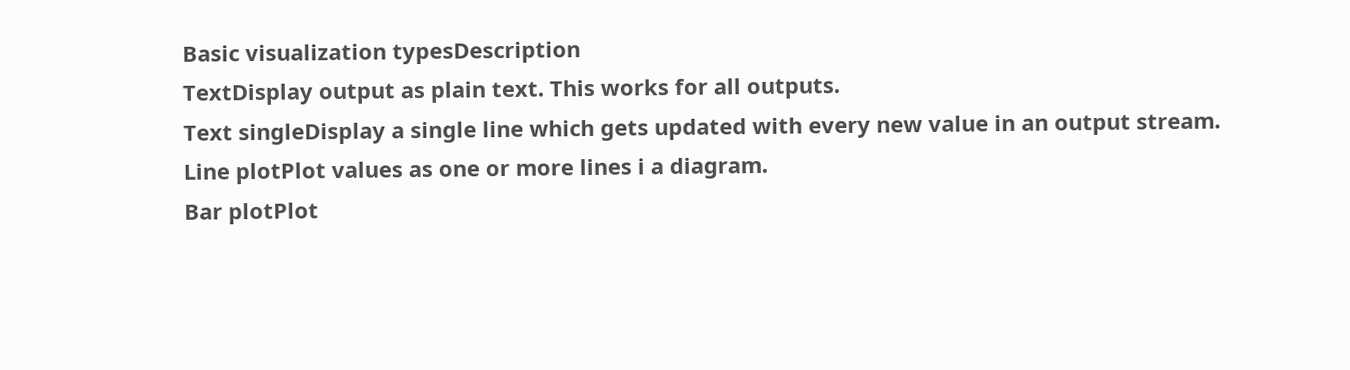Basic visualization typesDescription
TextDisplay output as plain text. This works for all outputs.
Text singleDisplay a single line which gets updated with every new value in an output stream.
Line plotPlot values as one or more lines i a diagram.
Bar plotPlot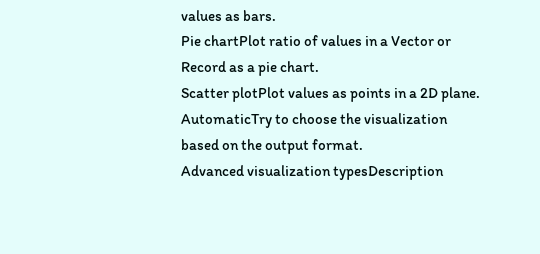values as bars.
Pie chartPlot ratio of values in a Vector or Record as a pie chart.
Scatter plotPlot values as points in a 2D plane.
AutomaticTry to choose the visualization based on the output format.
Advanced visualization typesDescription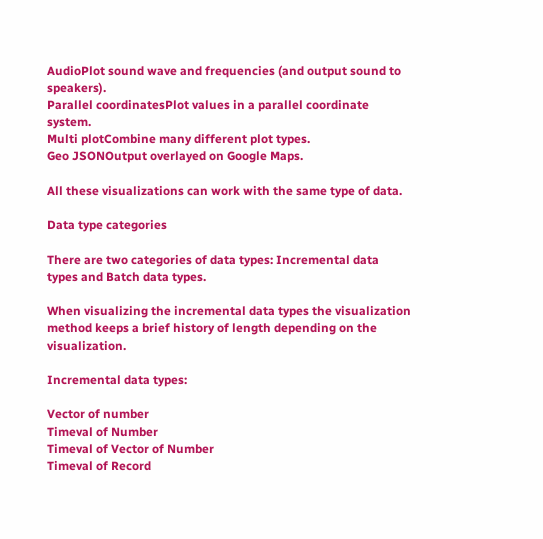AudioPlot sound wave and frequencies (and output sound to speakers).
Parallel coordinatesPlot values in a parallel coordinate system.
Multi plotCombine many different plot types.
Geo JSONOutput overlayed on Google Maps.

All these visualizations can work with the same type of data.

Data type categories

There are two categories of data types: Incremental data types and Batch data types.

When visualizing the incremental data types the visualization method keeps a brief history of length depending on the visualization.

Incremental data types:

Vector of number
Timeval of Number
Timeval of Vector of Number
Timeval of Record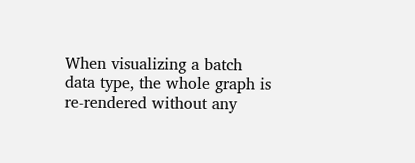When visualizing a batch data type, the whole graph is re-rendered without any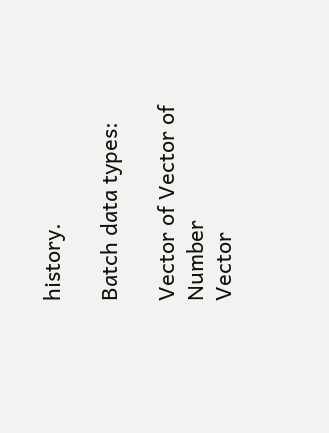history.

Batch data types:

Vector of Vector of Number
Vector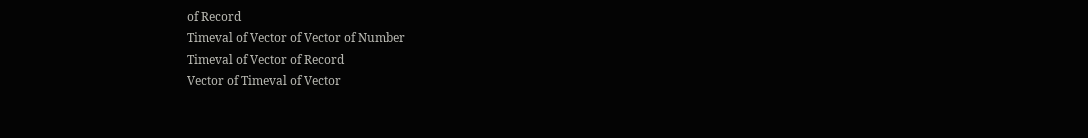of Record
Timeval of Vector of Vector of Number
Timeval of Vector of Record
Vector of Timeval of Vector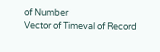of Number
Vector of Timeval of Record